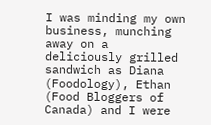I was minding my own business, munching away on a deliciously grilled sandwich as Diana (Foodology), Ethan (Food Bloggers of Canada) and I were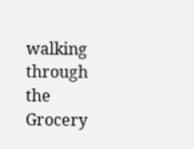walking through the Grocery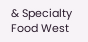& Specialty Food West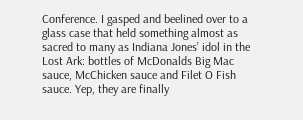Conference. I gasped and beelined over to a glass case that held something almost as sacred to many as Indiana Jones’ idol in the Lost Ark: bottles of McDonalds Big Mac sauce, McChicken sauce and Filet O Fish sauce. Yep, they are finally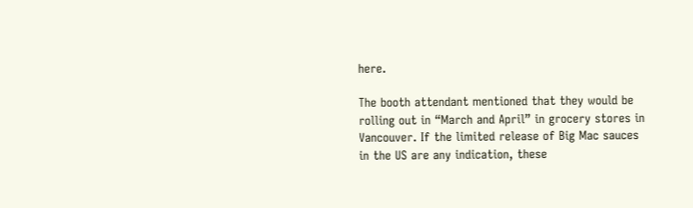here.

The booth attendant mentioned that they would be rolling out in “March and April” in grocery stores in Vancouver. If the limited release of Big Mac sauces in the US are any indication, these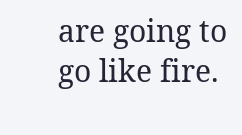are going to go like fire.